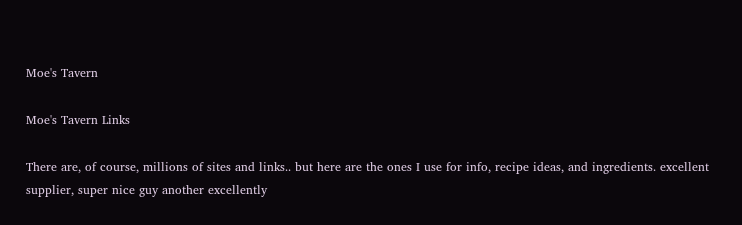Moe's Tavern

Moe's Tavern Links

There are, of course, millions of sites and links.. but here are the ones I use for info, recipe ideas, and ingredients. excellent supplier, super nice guy another excellently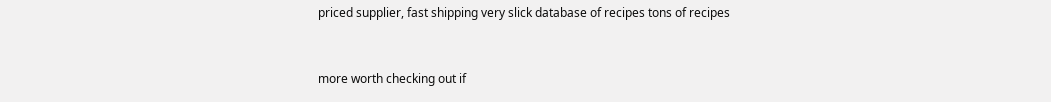priced supplier, fast shipping very slick database of recipes tons of recipes


more worth checking out if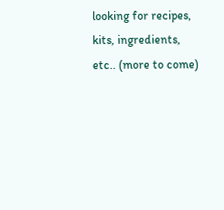looking for recipes, kits, ingredients, etc.. (more to come)